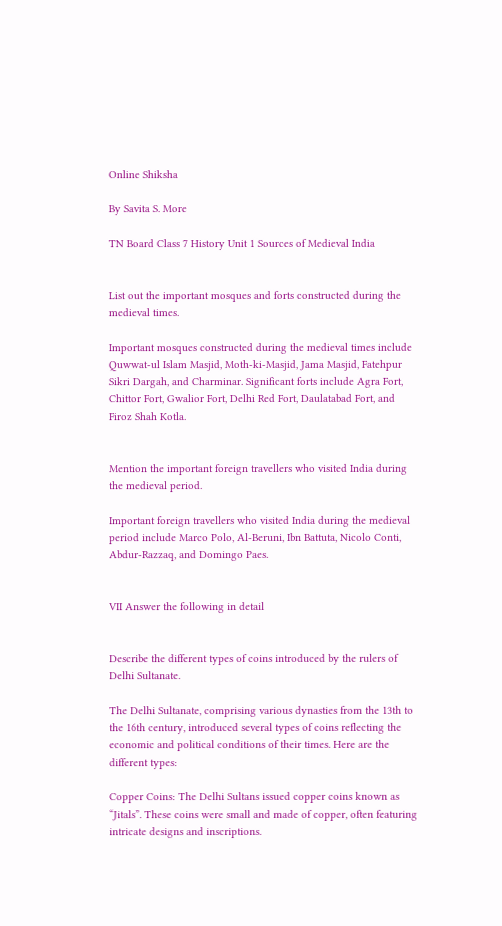Online Shiksha

By Savita S. More

TN Board Class 7 History Unit 1 Sources of Medieval India


List out the important mosques and forts constructed during the medieval times.

Important mosques constructed during the medieval times include Quwwat-ul Islam Masjid, Moth-ki-Masjid, Jama Masjid, Fatehpur Sikri Dargah, and Charminar. Significant forts include Agra Fort, Chittor Fort, Gwalior Fort, Delhi Red Fort, Daulatabad Fort, and Firoz Shah Kotla.


Mention the important foreign travellers who visited India during the medieval period.

Important foreign travellers who visited India during the medieval period include Marco Polo, Al-Beruni, Ibn Battuta, Nicolo Conti, Abdur-Razzaq, and Domingo Paes.


VII Answer the following in detail


Describe the different types of coins introduced by the rulers of Delhi Sultanate.

The Delhi Sultanate, comprising various dynasties from the 13th to the 16th century, introduced several types of coins reflecting the economic and political conditions of their times. Here are the different types:

Copper Coins: The Delhi Sultans issued copper coins known as “Jitals”. These coins were small and made of copper, often featuring intricate designs and inscriptions.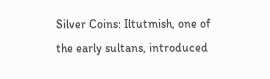Silver Coins: Iltutmish, one of the early sultans, introduced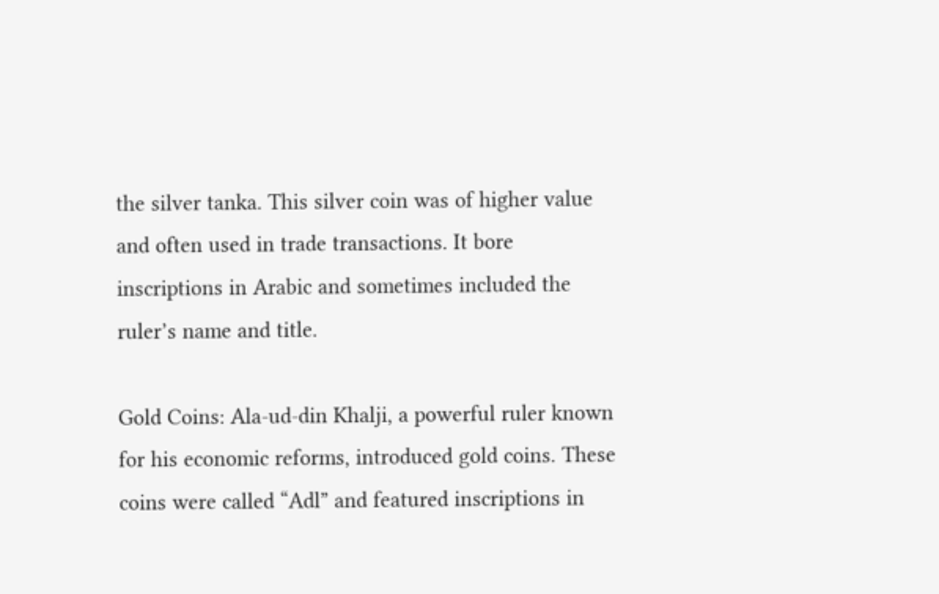the silver tanka. This silver coin was of higher value and often used in trade transactions. It bore inscriptions in Arabic and sometimes included the ruler’s name and title.

Gold Coins: Ala-ud-din Khalji, a powerful ruler known for his economic reforms, introduced gold coins. These coins were called “Adl” and featured inscriptions in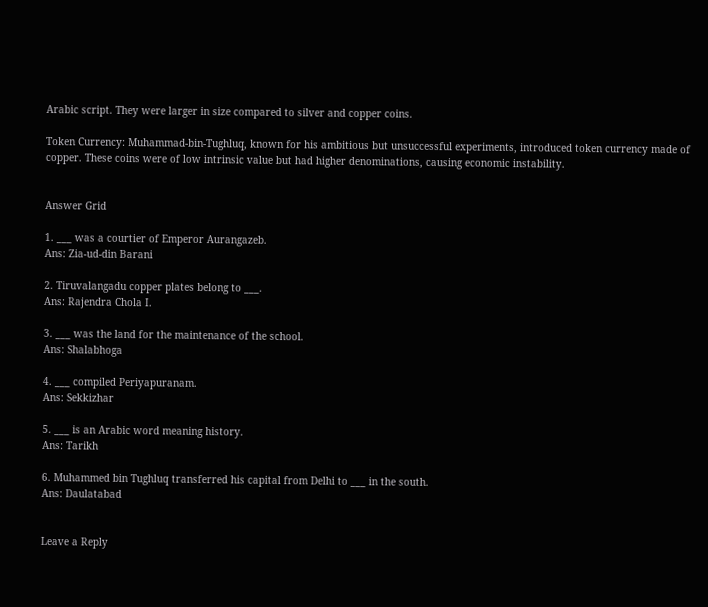Arabic script. They were larger in size compared to silver and copper coins.

Token Currency: Muhammad-bin-Tughluq, known for his ambitious but unsuccessful experiments, introduced token currency made of copper. These coins were of low intrinsic value but had higher denominations, causing economic instability.


Answer Grid

1. ___ was a courtier of Emperor Aurangazeb.
Ans: Zia-ud-din Barani

2. Tiruvalangadu copper plates belong to ___.
Ans: Rajendra Chola I.

3. ___ was the land for the maintenance of the school.
Ans: Shalabhoga

4. ___ compiled Periyapuranam.
Ans: Sekkizhar

5. ___ is an Arabic word meaning history.
Ans: Tarikh

6. Muhammed bin Tughluq transferred his capital from Delhi to ___ in the south.
Ans: Daulatabad


Leave a Reply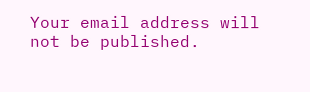Your email address will not be published.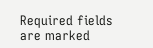Required fields are marked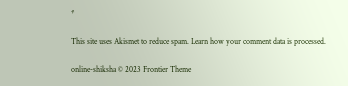*

This site uses Akismet to reduce spam. Learn how your comment data is processed.

online-shiksha © 2023 Frontier Theme